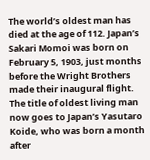The world’s oldest man has died at the age of 112. Japan’s Sakari Momoi was born on February 5, 1903, just months before the Wright Brothers made their inaugural flight. The title of oldest living man now goes to Japan’s Yasutaro Koide, who was born a month after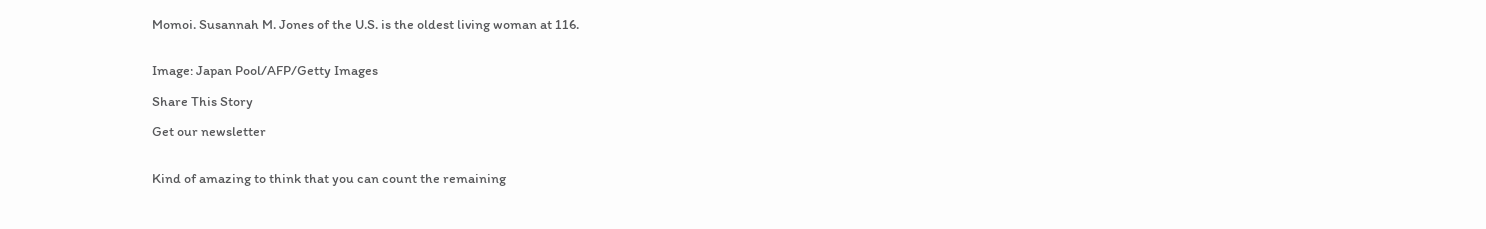Momoi. Susannah M. Jones of the U.S. is the oldest living woman at 116.


Image: Japan Pool/AFP/Getty Images

Share This Story

Get our newsletter


Kind of amazing to think that you can count the remaining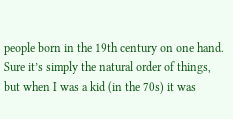people born in the 19th century on one hand. Sure it’s simply the natural order of things, but when I was a kid (in the 70s) it was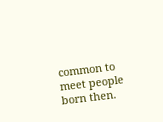common to meet people born then.